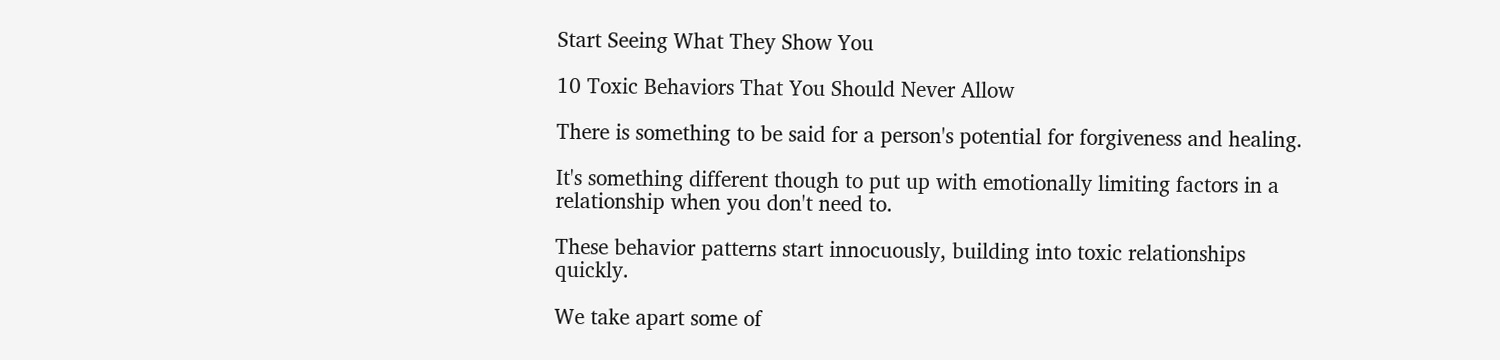Start Seeing What They Show You

10 Toxic Behaviors That You Should Never Allow

There is something to be said for a person's potential for forgiveness and healing.

It's something different though to put up with emotionally limiting factors in a relationship when you don't need to.

These behavior patterns start innocuously, building into toxic relationships quickly.

We take apart some of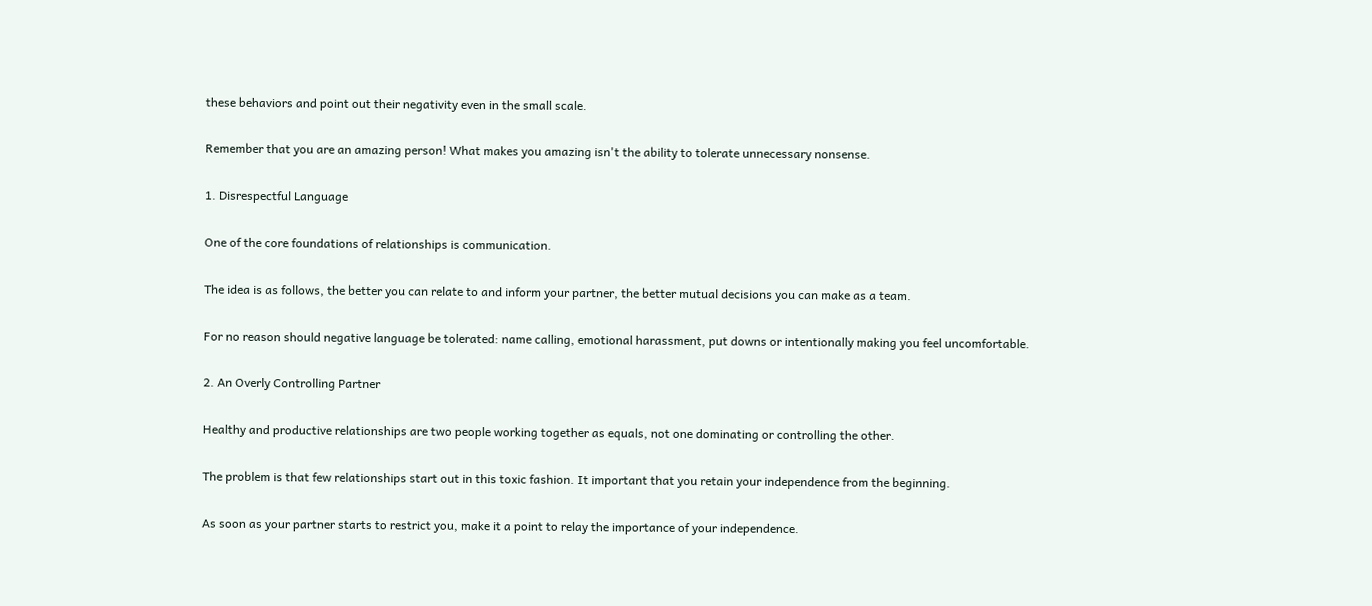these behaviors and point out their negativity even in the small scale.

Remember that you are an amazing person! What makes you amazing isn't the ability to tolerate unnecessary nonsense.

1. Disrespectful Language

One of the core foundations of relationships is communication.

The idea is as follows, the better you can relate to and inform your partner, the better mutual decisions you can make as a team.

For no reason should negative language be tolerated: name calling, emotional harassment, put downs or intentionally making you feel uncomfortable.

2. An Overly Controlling Partner

Healthy and productive relationships are two people working together as equals, not one dominating or controlling the other.

The problem is that few relationships start out in this toxic fashion. It important that you retain your independence from the beginning.

As soon as your partner starts to restrict you, make it a point to relay the importance of your independence.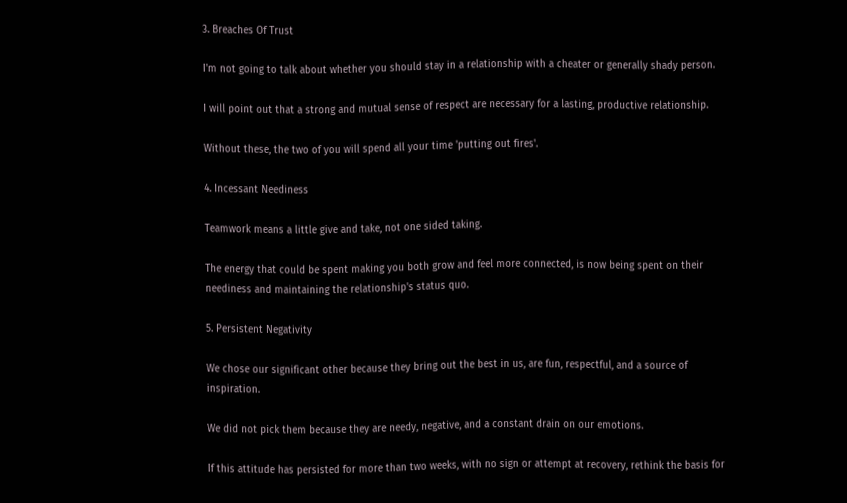3. Breaches Of Trust

I'm not going to talk about whether you should stay in a relationship with a cheater or generally shady person.

I will point out that a strong and mutual sense of respect are necessary for a lasting, productive relationship.

Without these, the two of you will spend all your time 'putting out fires'.

4. Incessant Neediness

Teamwork means a little give and take, not one sided taking.

The energy that could be spent making you both grow and feel more connected, is now being spent on their neediness and maintaining the relationship's status quo.

5. Persistent Negativity

We chose our significant other because they bring out the best in us, are fun, respectful, and a source of inspiration.

We did not pick them because they are needy, negative, and a constant drain on our emotions.

If this attitude has persisted for more than two weeks, with no sign or attempt at recovery, rethink the basis for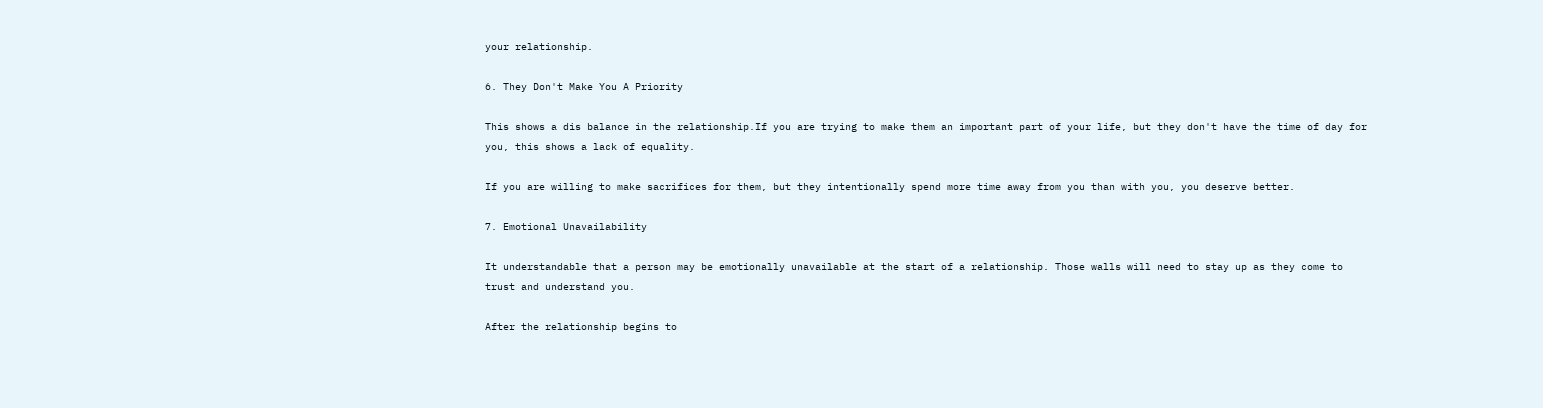your relationship.

6. They Don't Make You A Priority

This shows a dis balance in the relationship.If you are trying to make them an important part of your life, but they don't have the time of day for you, this shows a lack of equality.

If you are willing to make sacrifices for them, but they intentionally spend more time away from you than with you, you deserve better.

7. Emotional Unavailability

It understandable that a person may be emotionally unavailable at the start of a relationship. Those walls will need to stay up as they come to trust and understand you.

After the relationship begins to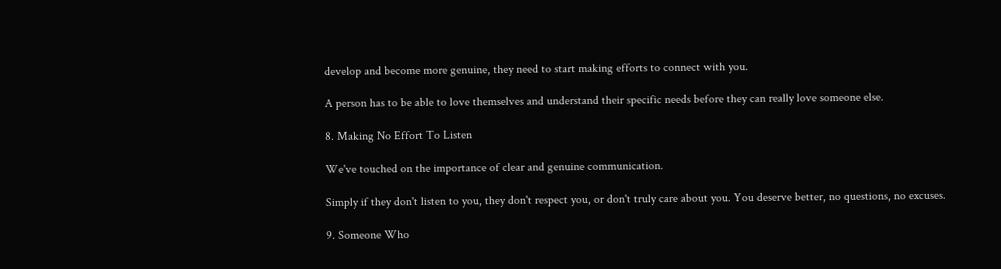develop and become more genuine, they need to start making efforts to connect with you.

A person has to be able to love themselves and understand their specific needs before they can really love someone else.

8. Making No Effort To Listen

We've touched on the importance of clear and genuine communication.

Simply if they don't listen to you, they don't respect you, or don't truly care about you. You deserve better, no questions, no excuses.

9. Someone Who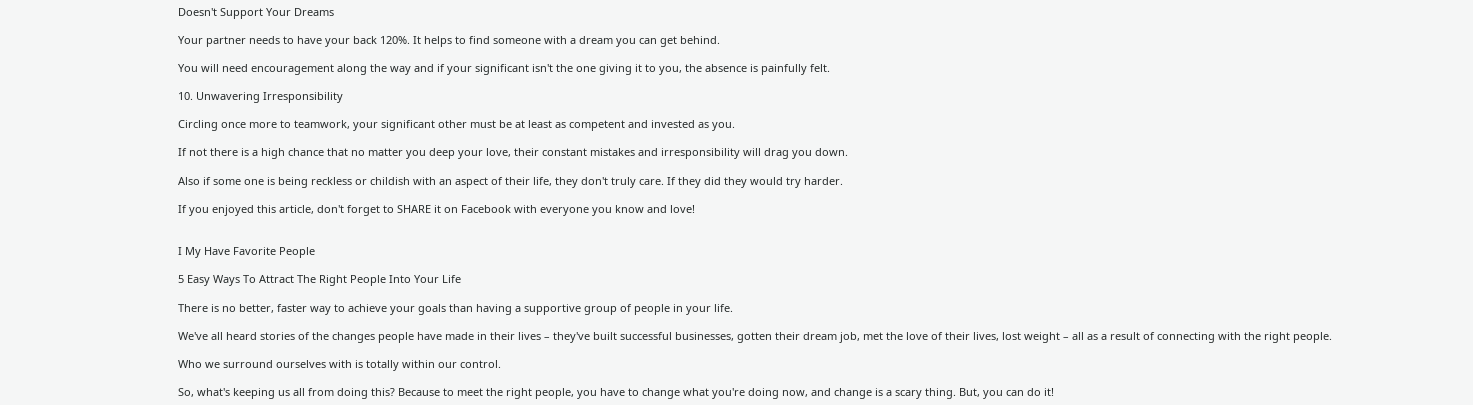Doesn't Support Your Dreams

Your partner needs to have your back 120%. It helps to find someone with a dream you can get behind.

You will need encouragement along the way and if your significant isn't the one giving it to you, the absence is painfully felt.

10. Unwavering Irresponsibility

Circling once more to teamwork, your significant other must be at least as competent and invested as you.

If not there is a high chance that no matter you deep your love, their constant mistakes and irresponsibility will drag you down.

Also if some one is being reckless or childish with an aspect of their life, they don't truly care. If they did they would try harder.

If you enjoyed this article, don't forget to SHARE it on Facebook with everyone you know and love!


I My Have Favorite People

5 Easy Ways To Attract The Right People Into Your Life

There is no better, faster way to achieve your goals than having a supportive group of people in your life.

We've all heard stories of the changes people have made in their lives – they've built successful businesses, gotten their dream job, met the love of their lives, lost weight – all as a result of connecting with the right people.

Who we surround ourselves with is totally within our control.

So, what's keeping us all from doing this? Because to meet the right people, you have to change what you're doing now, and change is a scary thing. But, you can do it!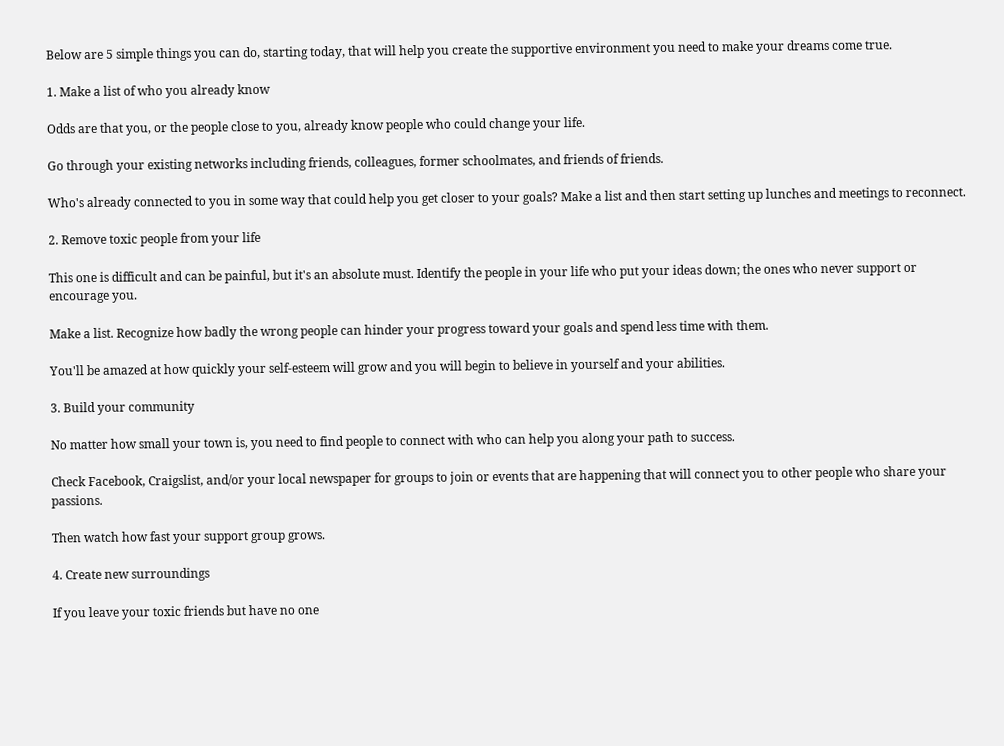Below are 5 simple things you can do, starting today, that will help you create the supportive environment you need to make your dreams come true.

1. Make a list of who you already know

Odds are that you, or the people close to you, already know people who could change your life.

Go through your existing networks including friends, colleagues, former schoolmates, and friends of friends.

Who's already connected to you in some way that could help you get closer to your goals? Make a list and then start setting up lunches and meetings to reconnect.

2. Remove toxic people from your life

This one is difficult and can be painful, but it's an absolute must. Identify the people in your life who put your ideas down; the ones who never support or encourage you.

Make a list. Recognize how badly the wrong people can hinder your progress toward your goals and spend less time with them.

You'll be amazed at how quickly your self-esteem will grow and you will begin to believe in yourself and your abilities.

3. Build your community

No matter how small your town is, you need to find people to connect with who can help you along your path to success.

Check Facebook, Craigslist, and/or your local newspaper for groups to join or events that are happening that will connect you to other people who share your passions.

Then watch how fast your support group grows.

4. Create new surroundings

If you leave your toxic friends but have no one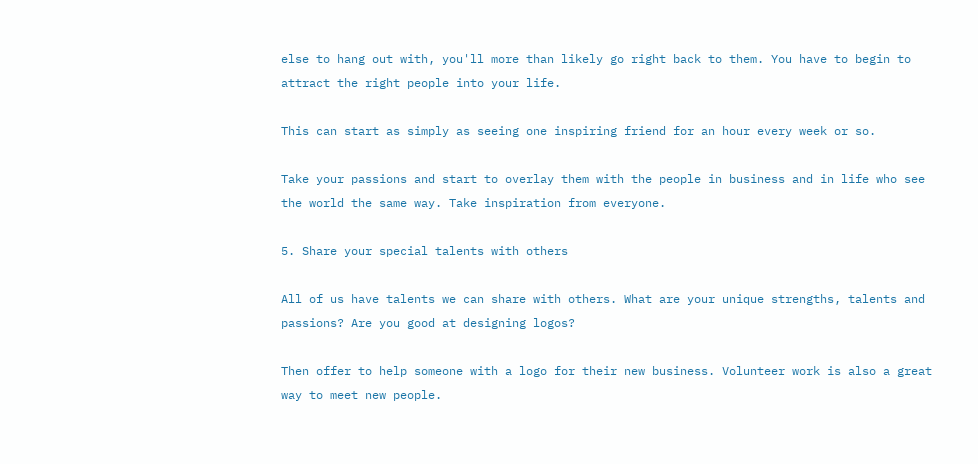else to hang out with, you'll more than likely go right back to them. You have to begin to attract the right people into your life.

This can start as simply as seeing one inspiring friend for an hour every week or so.

Take your passions and start to overlay them with the people in business and in life who see the world the same way. Take inspiration from everyone.

5. Share your special talents with others

All of us have talents we can share with others. What are your unique strengths, talents and passions? Are you good at designing logos?

Then offer to help someone with a logo for their new business. Volunteer work is also a great way to meet new people.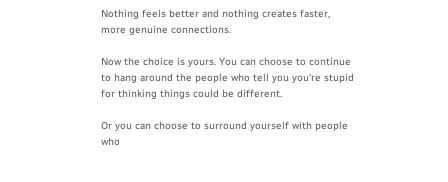Nothing feels better and nothing creates faster, more genuine connections.

Now the choice is yours. You can choose to continue to hang around the people who tell you you're stupid for thinking things could be different.

Or you can choose to surround yourself with people who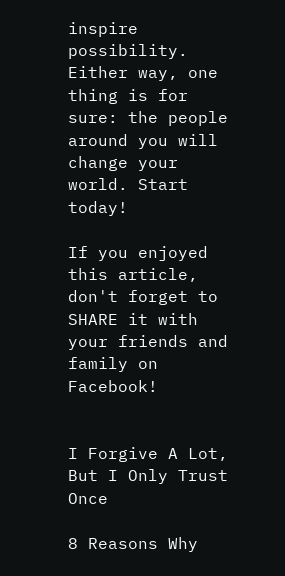inspire possibility. Either way, one thing is for sure: the people around you will change your world. Start today!

If you enjoyed this article, don't forget to SHARE it with your friends and family on Facebook!


I Forgive A Lot, But I Only Trust Once

8 Reasons Why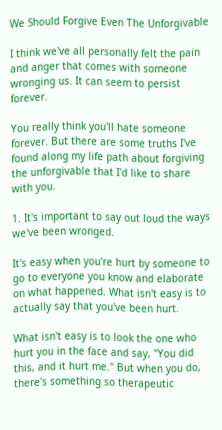We Should Forgive Even The Unforgivable

I think we've all personally felt the pain and anger that comes with someone wronging us. It can seem to persist forever.

You really think you'll hate someone forever. But there are some truths I've found along my life path about forgiving the unforgivable that I'd like to share with you.

1. It's important to say out loud the ways we've been wronged.

It's easy when you're hurt by someone to go to everyone you know and elaborate on what happened. What isn't easy is to actually say that you've been hurt.

What isn't easy is to look the one who hurt you in the face and say, "You did this, and it hurt me." But when you do, there's something so therapeutic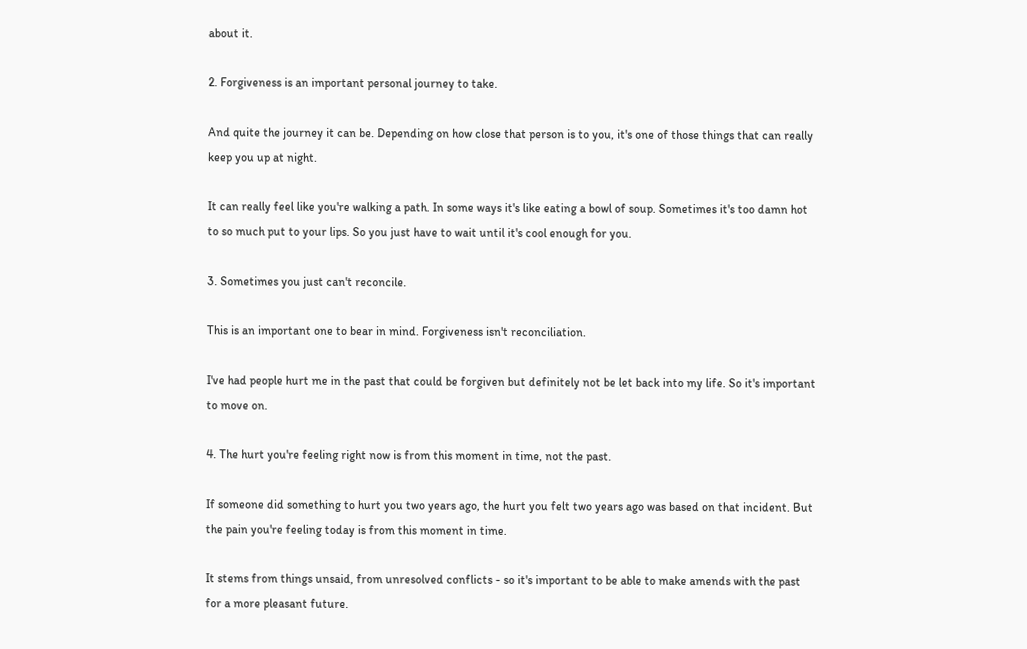about it.

2. Forgiveness is an important personal journey to take.

And quite the journey it can be. Depending on how close that person is to you, it's one of those things that can really keep you up at night.

It can really feel like you're walking a path. In some ways it's like eating a bowl of soup. Sometimes it's too damn hot to so much put to your lips. So you just have to wait until it's cool enough for you.

3. Sometimes you just can't reconcile.

This is an important one to bear in mind. Forgiveness isn't reconciliation.

I've had people hurt me in the past that could be forgiven but definitely not be let back into my life. So it's important to move on.

4. The hurt you're feeling right now is from this moment in time, not the past.

If someone did something to hurt you two years ago, the hurt you felt two years ago was based on that incident. But the pain you're feeling today is from this moment in time.

It stems from things unsaid, from unresolved conflicts - so it's important to be able to make amends with the past for a more pleasant future.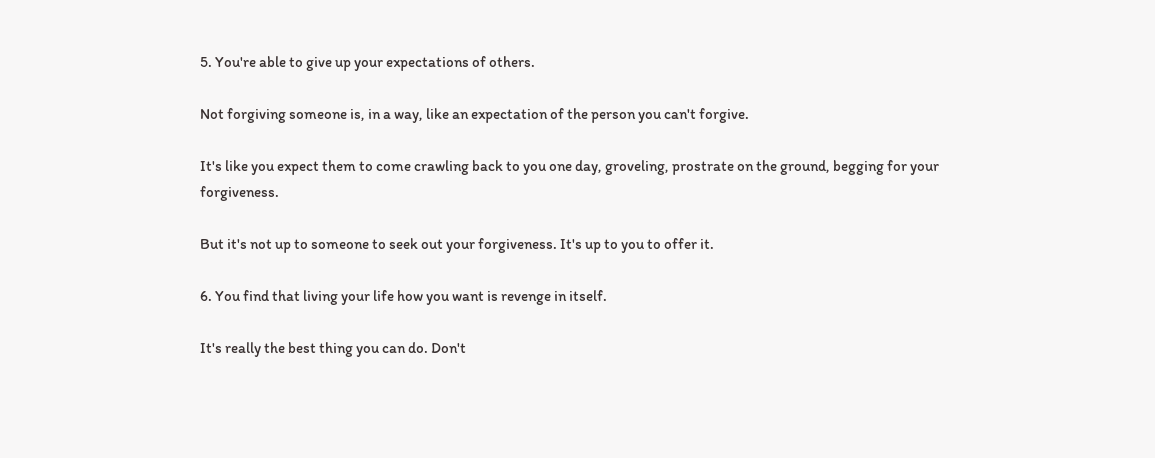5. You're able to give up your expectations of others.

Not forgiving someone is, in a way, like an expectation of the person you can't forgive.

It's like you expect them to come crawling back to you one day, groveling, prostrate on the ground, begging for your forgiveness.

But it's not up to someone to seek out your forgiveness. It's up to you to offer it.

6. You find that living your life how you want is revenge in itself.

It's really the best thing you can do. Don't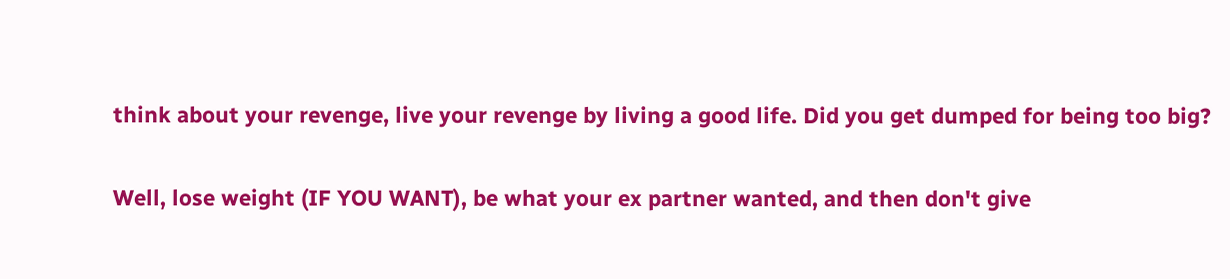think about your revenge, live your revenge by living a good life. Did you get dumped for being too big?

Well, lose weight (IF YOU WANT), be what your ex partner wanted, and then don't give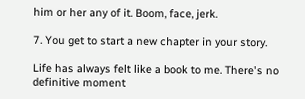him or her any of it. Boom, face, jerk.

7. You get to start a new chapter in your story.

Life has always felt like a book to me. There's no definitive moment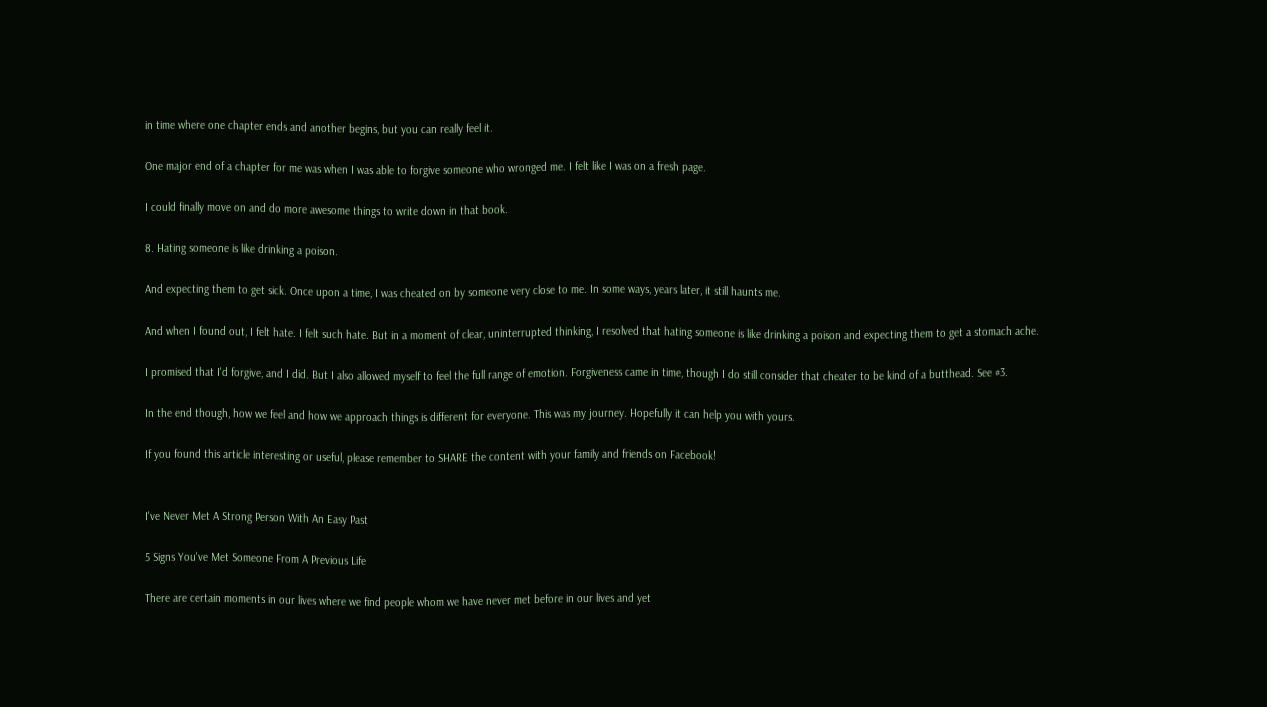in time where one chapter ends and another begins, but you can really feel it.

One major end of a chapter for me was when I was able to forgive someone who wronged me. I felt like I was on a fresh page.

I could finally move on and do more awesome things to write down in that book.

8. Hating someone is like drinking a poison.

And expecting them to get sick. Once upon a time, I was cheated on by someone very close to me. In some ways, years later, it still haunts me.

And when I found out, I felt hate. I felt such hate. But in a moment of clear, uninterrupted thinking, I resolved that hating someone is like drinking a poison and expecting them to get a stomach ache.

I promised that I'd forgive, and I did. But I also allowed myself to feel the full range of emotion. Forgiveness came in time, though I do still consider that cheater to be kind of a butthead. See #3.

In the end though, how we feel and how we approach things is different for everyone. This was my journey. Hopefully it can help you with yours.

If you found this article interesting or useful, please remember to SHARE the content with your family and friends on Facebook!


I've Never Met A Strong Person With An Easy Past

5 Signs You've Met Someone From A Previous Life

There are certain moments in our lives where we find people whom we have never met before in our lives and yet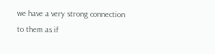we have a very strong connection to them as if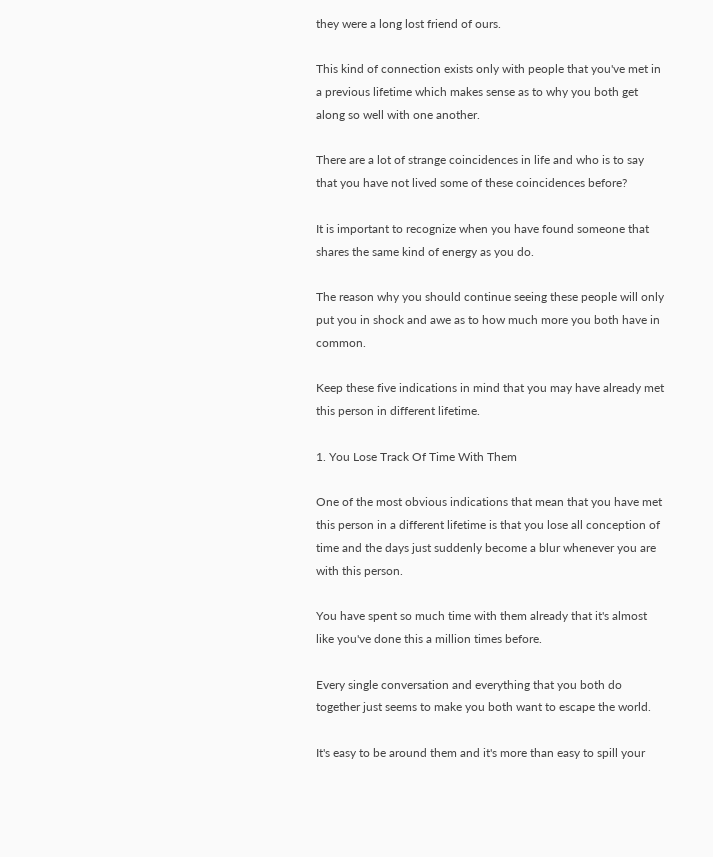they were a long lost friend of ours.

This kind of connection exists only with people that you've met in a previous lifetime which makes sense as to why you both get along so well with one another.

There are a lot of strange coincidences in life and who is to say that you have not lived some of these coincidences before?

It is important to recognize when you have found someone that shares the same kind of energy as you do.

The reason why you should continue seeing these people will only put you in shock and awe as to how much more you both have in common.

Keep these five indications in mind that you may have already met this person in different lifetime.

1. You Lose Track Of Time With Them

One of the most obvious indications that mean that you have met this person in a different lifetime is that you lose all conception of time and the days just suddenly become a blur whenever you are with this person.

You have spent so much time with them already that it's almost like you've done this a million times before.

Every single conversation and everything that you both do together just seems to make you both want to escape the world.

It's easy to be around them and it's more than easy to spill your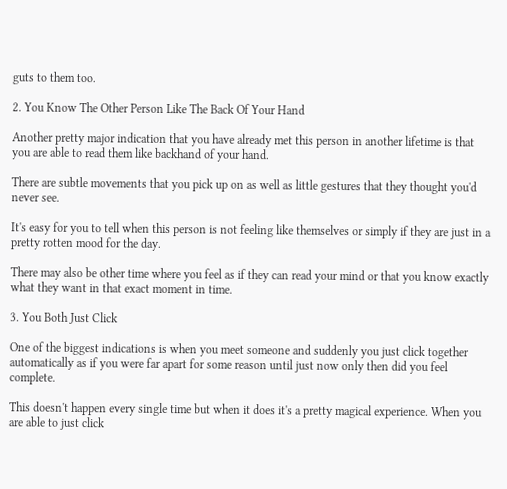guts to them too.

2. You Know The Other Person Like The Back Of Your Hand

Another pretty major indication that you have already met this person in another lifetime is that you are able to read them like backhand of your hand.

There are subtle movements that you pick up on as well as little gestures that they thought you'd never see.

It's easy for you to tell when this person is not feeling like themselves or simply if they are just in a pretty rotten mood for the day.

There may also be other time where you feel as if they can read your mind or that you know exactly what they want in that exact moment in time.

3. You Both Just Click

One of the biggest indications is when you meet someone and suddenly you just click together automatically as if you were far apart for some reason until just now only then did you feel complete.

This doesn't happen every single time but when it does it's a pretty magical experience. When you are able to just click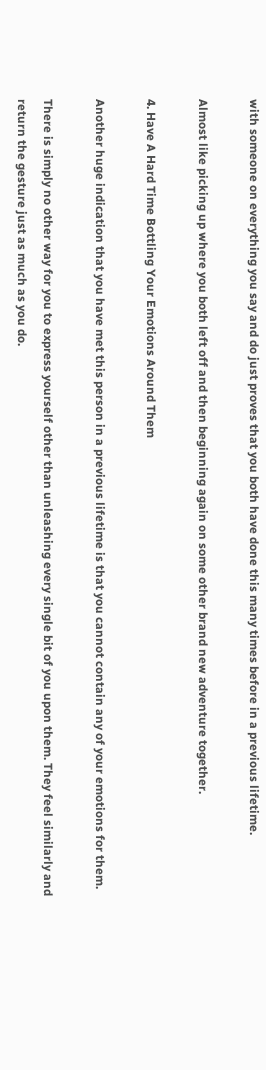with someone on everything you say and do just proves that you both have done this many times before in a previous lifetime.

Almost like picking up where you both left off and then beginning again on some other brand new adventure together.

4. Have A Hard Time Bottling Your Emotions Around Them

Another huge indication that you have met this person in a previous lifetime is that you cannot contain any of your emotions for them.

There is simply no other way for you to express yourself other than unleashing every single bit of you upon them. They feel similarly and return the gesture just as much as you do.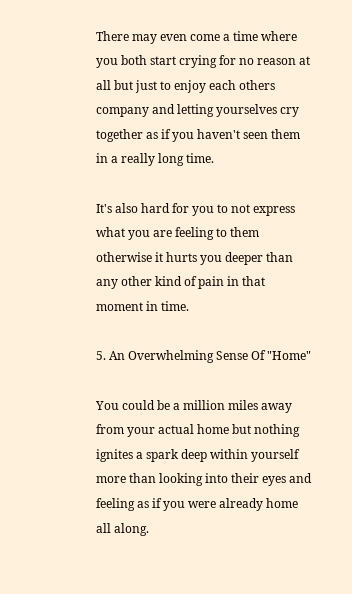There may even come a time where you both start crying for no reason at all but just to enjoy each others company and letting yourselves cry together as if you haven't seen them in a really long time.

It's also hard for you to not express what you are feeling to them otherwise it hurts you deeper than any other kind of pain in that moment in time.

5. An Overwhelming Sense Of "Home"

You could be a million miles away from your actual home but nothing ignites a spark deep within yourself more than looking into their eyes and feeling as if you were already home all along.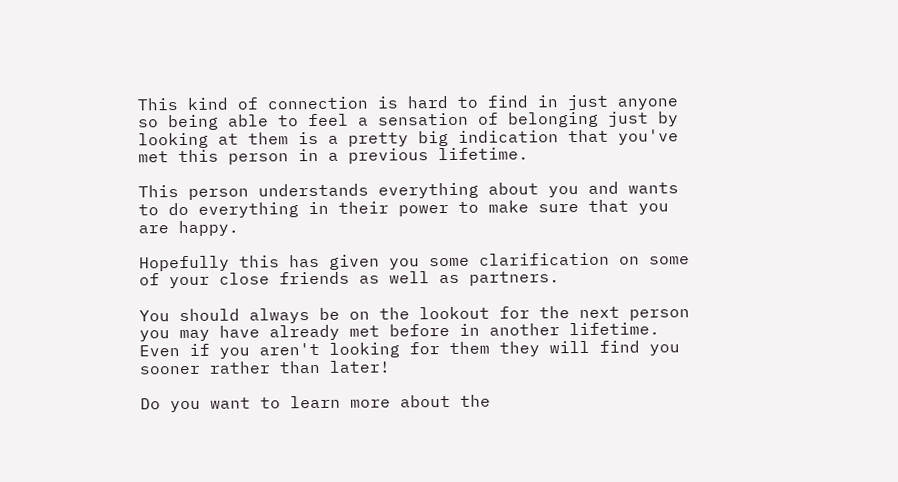This kind of connection is hard to find in just anyone so being able to feel a sensation of belonging just by looking at them is a pretty big indication that you've met this person in a previous lifetime.

This person understands everything about you and wants to do everything in their power to make sure that you are happy.

Hopefully this has given you some clarification on some of your close friends as well as partners.

You should always be on the lookout for the next person you may have already met before in another lifetime. Even if you aren't looking for them they will find you sooner rather than later!

Do you want to learn more about the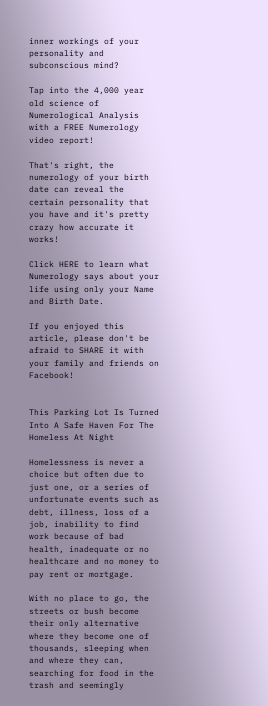inner workings of your personality and subconscious mind?

Tap into the 4,000 year old science of Numerological Analysis with a FREE Numerology video report!

That's right, the numerology of your birth date can reveal the certain personality that you have and it's pretty crazy how accurate it works!

Click HERE to learn what Numerology says about your life using only your Name and Birth Date.

If you enjoyed this article, please don't be afraid to SHARE it with your family and friends on Facebook!


This Parking Lot Is Turned Into A Safe Haven For The Homeless At Night

Homelessness is never a choice but often due to just one, or a series of unfortunate events such as debt, illness, loss of a job, inability to find work because of bad health, inadequate or no healthcare and no money to pay rent or mortgage.

With no place to go, the streets or bush become their only alternative where they become one of thousands, sleeping when and where they can, searching for food in the trash and seemingly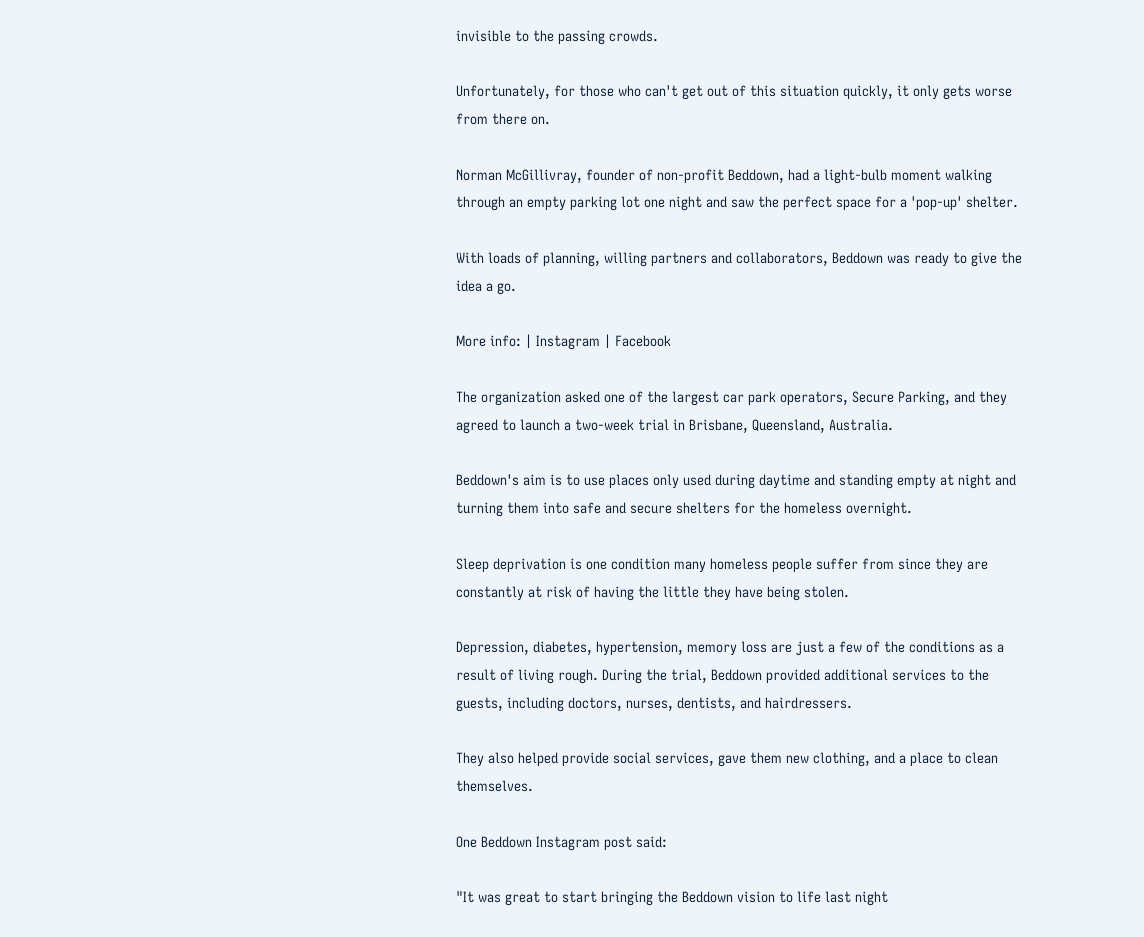invisible to the passing crowds.

Unfortunately, for those who can't get out of this situation quickly, it only gets worse from there on.

Norman McGillivray, founder of non-profit Beddown, had a light-bulb moment walking through an empty parking lot one night and saw the perfect space for a 'pop-up' shelter.

With loads of planning, willing partners and collaborators, Beddown was ready to give the idea a go.

More info: | Instagram | Facebook

The organization asked one of the largest car park operators, Secure Parking, and they agreed to launch a two-week trial in Brisbane, Queensland, Australia.

Beddown's aim is to use places only used during daytime and standing empty at night and turning them into safe and secure shelters for the homeless overnight.

Sleep deprivation is one condition many homeless people suffer from since they are constantly at risk of having the little they have being stolen.

Depression, diabetes, hypertension, memory loss are just a few of the conditions as a result of living rough. During the trial, Beddown provided additional services to the guests, including doctors, nurses, dentists, and hairdressers.

They also helped provide social services, gave them new clothing, and a place to clean themselves.

One Beddown Instagram post said:

"It was great to start bringing the Beddown vision to life last night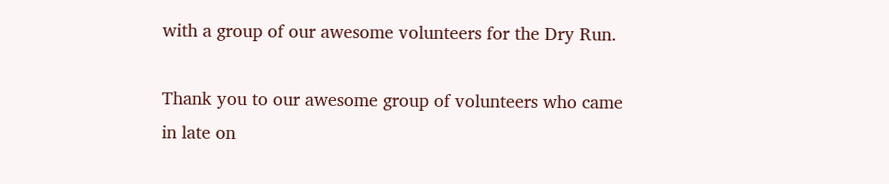with a group of our awesome volunteers for the Dry Run.

Thank you to our awesome group of volunteers who came in late on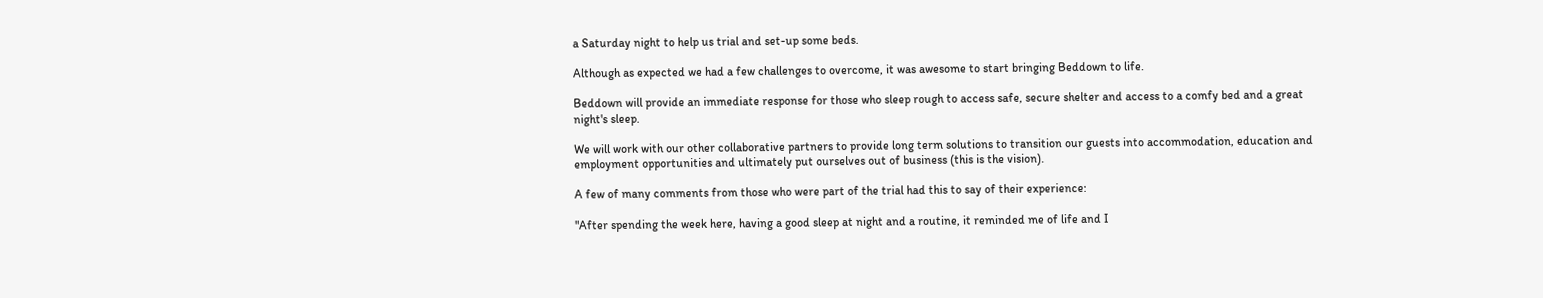a Saturday night to help us trial and set-up some beds.

Although as expected we had a few challenges to overcome, it was awesome to start bringing Beddown to life.

Beddown will provide an immediate response for those who sleep rough to access safe, secure shelter and access to a comfy bed and a great night's sleep.

We will work with our other collaborative partners to provide long term solutions to transition our guests into accommodation, education and employment opportunities and ultimately put ourselves out of business (this is the vision).

A few of many comments from those who were part of the trial had this to say of their experience:

"After spending the week here, having a good sleep at night and a routine, it reminded me of life and I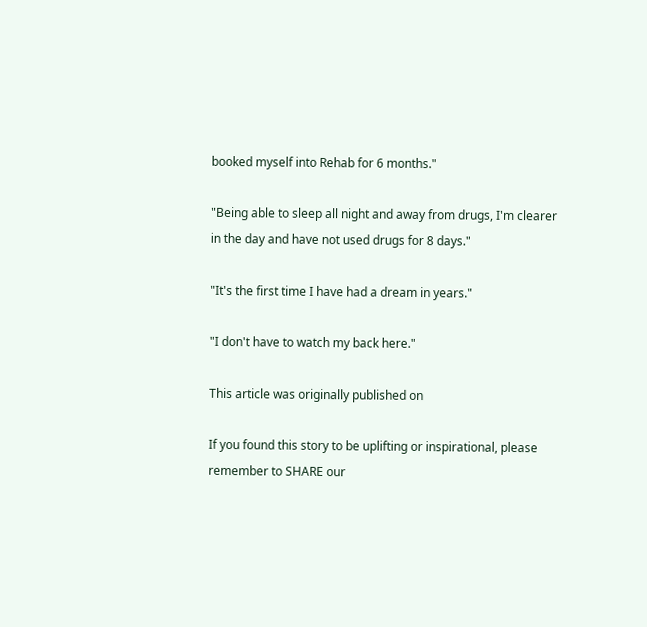booked myself into Rehab for 6 months."

"Being able to sleep all night and away from drugs, I'm clearer in the day and have not used drugs for 8 days."

"It's the first time I have had a dream in years."

"I don't have to watch my back here."

This article was originally published on

If you found this story to be uplifting or inspirational, please remember to SHARE our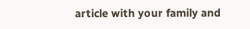article with your family and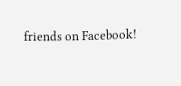friends on Facebook!